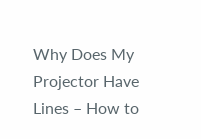Why Does My Projector Have Lines – How to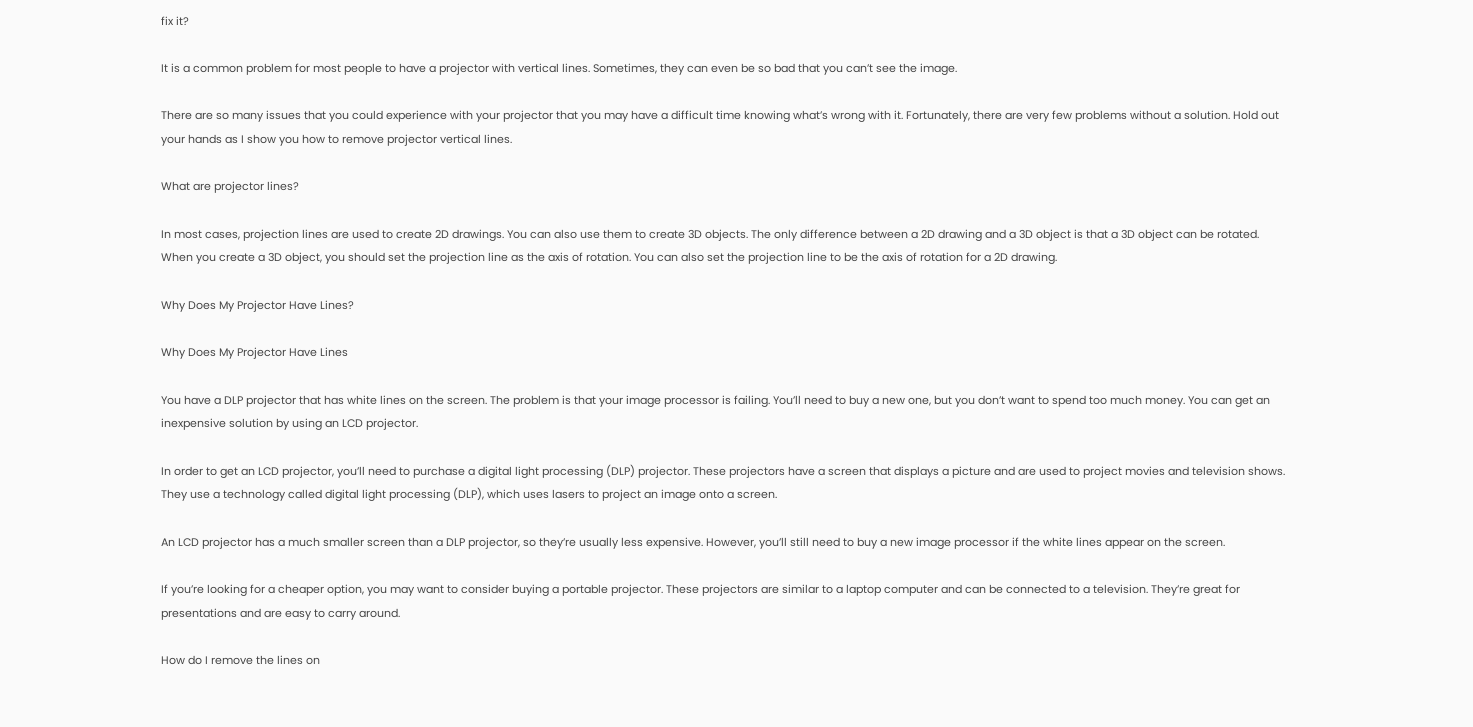fix it?

It is a common problem for most people to have a projector with vertical lines. Sometimes, they can even be so bad that you can’t see the image.

There are so many issues that you could experience with your projector that you may have a difficult time knowing what’s wrong with it. Fortunately, there are very few problems without a solution. Hold out your hands as I show you how to remove projector vertical lines.

What are projector lines?

In most cases, projection lines are used to create 2D drawings. You can also use them to create 3D objects. The only difference between a 2D drawing and a 3D object is that a 3D object can be rotated. When you create a 3D object, you should set the projection line as the axis of rotation. You can also set the projection line to be the axis of rotation for a 2D drawing.

Why Does My Projector Have Lines?

Why Does My Projector Have Lines

You have a DLP projector that has white lines on the screen. The problem is that your image processor is failing. You’ll need to buy a new one, but you don’t want to spend too much money. You can get an inexpensive solution by using an LCD projector.

In order to get an LCD projector, you’ll need to purchase a digital light processing (DLP) projector. These projectors have a screen that displays a picture and are used to project movies and television shows. They use a technology called digital light processing (DLP), which uses lasers to project an image onto a screen.

An LCD projector has a much smaller screen than a DLP projector, so they’re usually less expensive. However, you’ll still need to buy a new image processor if the white lines appear on the screen.

If you’re looking for a cheaper option, you may want to consider buying a portable projector. These projectors are similar to a laptop computer and can be connected to a television. They’re great for presentations and are easy to carry around.

How do I remove the lines on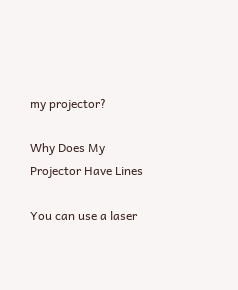my projector?

Why Does My Projector Have Lines

You can use a laser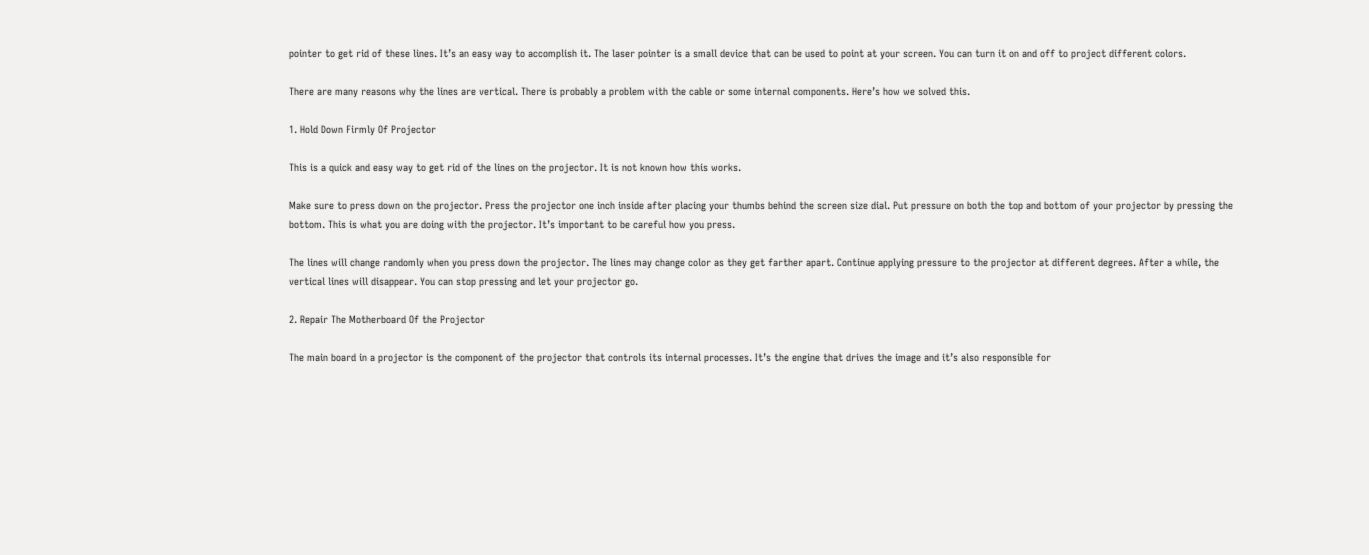pointer to get rid of these lines. It’s an easy way to accomplish it. The laser pointer is a small device that can be used to point at your screen. You can turn it on and off to project different colors.

There are many reasons why the lines are vertical. There is probably a problem with the cable or some internal components. Here’s how we solved this.

1. Hold Down Firmly Of Projector

This is a quick and easy way to get rid of the lines on the projector. It is not known how this works.

Make sure to press down on the projector. Press the projector one inch inside after placing your thumbs behind the screen size dial. Put pressure on both the top and bottom of your projector by pressing the bottom. This is what you are doing with the projector. It’s important to be careful how you press.

The lines will change randomly when you press down the projector. The lines may change color as they get farther apart. Continue applying pressure to the projector at different degrees. After a while, the vertical lines will disappear. You can stop pressing and let your projector go.

2. Repair The Motherboard Of the Projector

The main board in a projector is the component of the projector that controls its internal processes. It’s the engine that drives the image and it’s also responsible for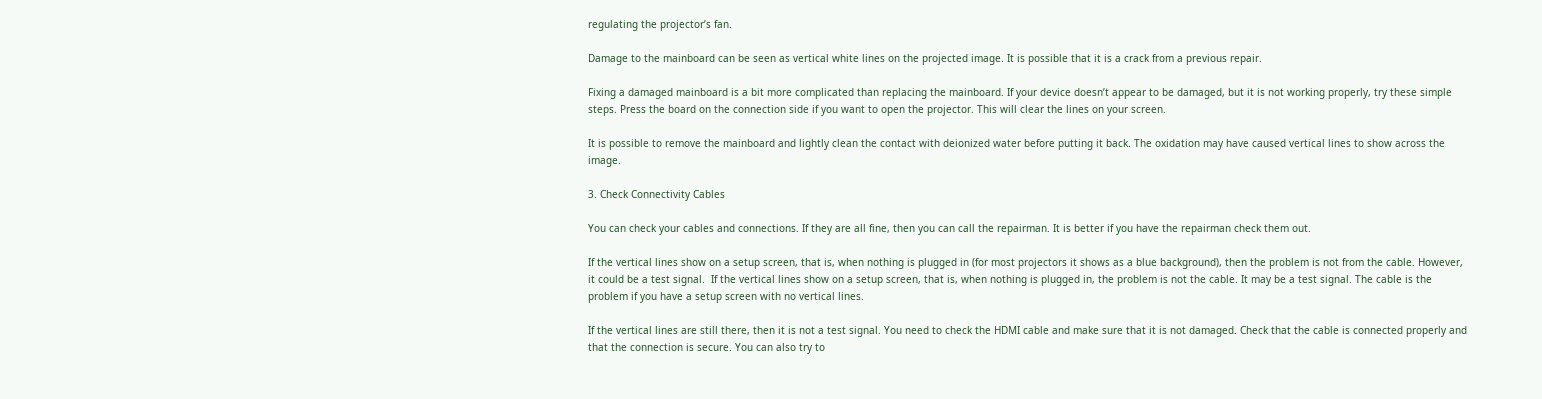regulating the projector’s fan.

Damage to the mainboard can be seen as vertical white lines on the projected image. It is possible that it is a crack from a previous repair.

Fixing a damaged mainboard is a bit more complicated than replacing the mainboard. If your device doesn’t appear to be damaged, but it is not working properly, try these simple steps. Press the board on the connection side if you want to open the projector. This will clear the lines on your screen.

It is possible to remove the mainboard and lightly clean the contact with deionized water before putting it back. The oxidation may have caused vertical lines to show across the image.

3. Check Connectivity Cables

You can check your cables and connections. If they are all fine, then you can call the repairman. It is better if you have the repairman check them out.

If the vertical lines show on a setup screen, that is, when nothing is plugged in (for most projectors it shows as a blue background), then the problem is not from the cable. However, it could be a test signal.  If the vertical lines show on a setup screen, that is, when nothing is plugged in, the problem is not the cable. It may be a test signal. The cable is the problem if you have a setup screen with no vertical lines.

If the vertical lines are still there, then it is not a test signal. You need to check the HDMI cable and make sure that it is not damaged. Check that the cable is connected properly and that the connection is secure. You can also try to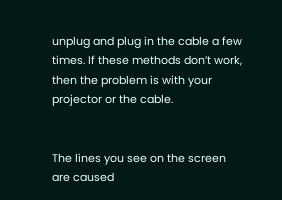unplug and plug in the cable a few times. If these methods don’t work, then the problem is with your projector or the cable.


The lines you see on the screen are caused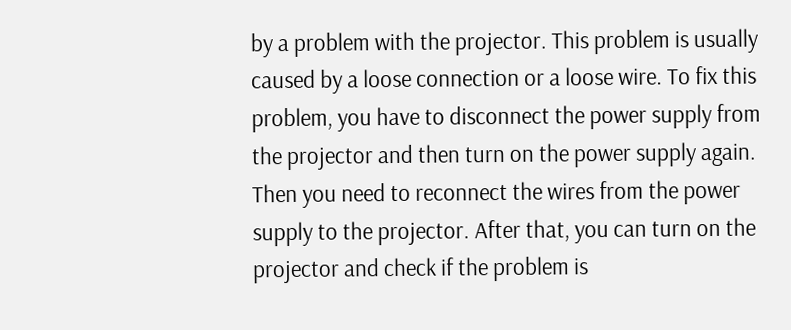by a problem with the projector. This problem is usually caused by a loose connection or a loose wire. To fix this problem, you have to disconnect the power supply from the projector and then turn on the power supply again. Then you need to reconnect the wires from the power supply to the projector. After that, you can turn on the projector and check if the problem is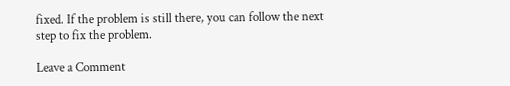fixed. If the problem is still there, you can follow the next step to fix the problem.

Leave a Comment